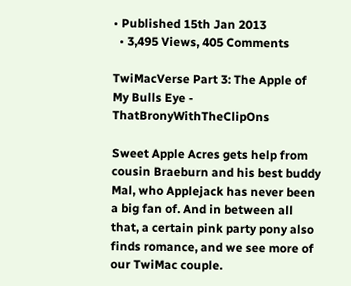• Published 15th Jan 2013
  • 3,495 Views, 405 Comments

TwiMacVerse Part 3: The Apple of My Bulls Eye - ThatBronyWithTheClipOns

Sweet Apple Acres gets help from cousin Braeburn and his best buddy Mal, who Applejack has never been a big fan of. And in between all that, a certain pink party pony also finds romance, and we see more of our TwiMac couple.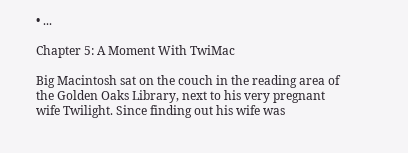• ...

Chapter 5: A Moment With TwiMac

Big Macintosh sat on the couch in the reading area of the Golden Oaks Library, next to his very pregnant wife Twilight. Since finding out his wife was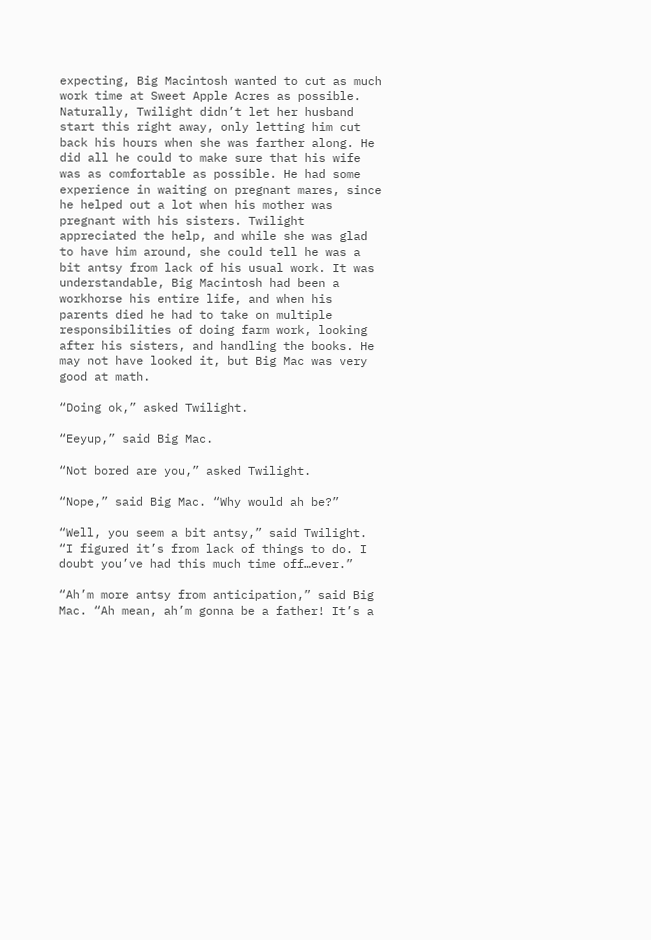expecting, Big Macintosh wanted to cut as much work time at Sweet Apple Acres as possible. Naturally, Twilight didn’t let her husband start this right away, only letting him cut back his hours when she was farther along. He did all he could to make sure that his wife was as comfortable as possible. He had some experience in waiting on pregnant mares, since he helped out a lot when his mother was pregnant with his sisters. Twilight appreciated the help, and while she was glad to have him around, she could tell he was a bit antsy from lack of his usual work. It was understandable, Big Macintosh had been a workhorse his entire life, and when his parents died he had to take on multiple responsibilities of doing farm work, looking after his sisters, and handling the books. He may not have looked it, but Big Mac was very good at math.

“Doing ok,” asked Twilight.

“Eeyup,” said Big Mac.

“Not bored are you,” asked Twilight.

“Nope,” said Big Mac. “Why would ah be?”

“Well, you seem a bit antsy,” said Twilight. “I figured it’s from lack of things to do. I doubt you’ve had this much time off…ever.”

“Ah’m more antsy from anticipation,” said Big Mac. “Ah mean, ah’m gonna be a father! It’s a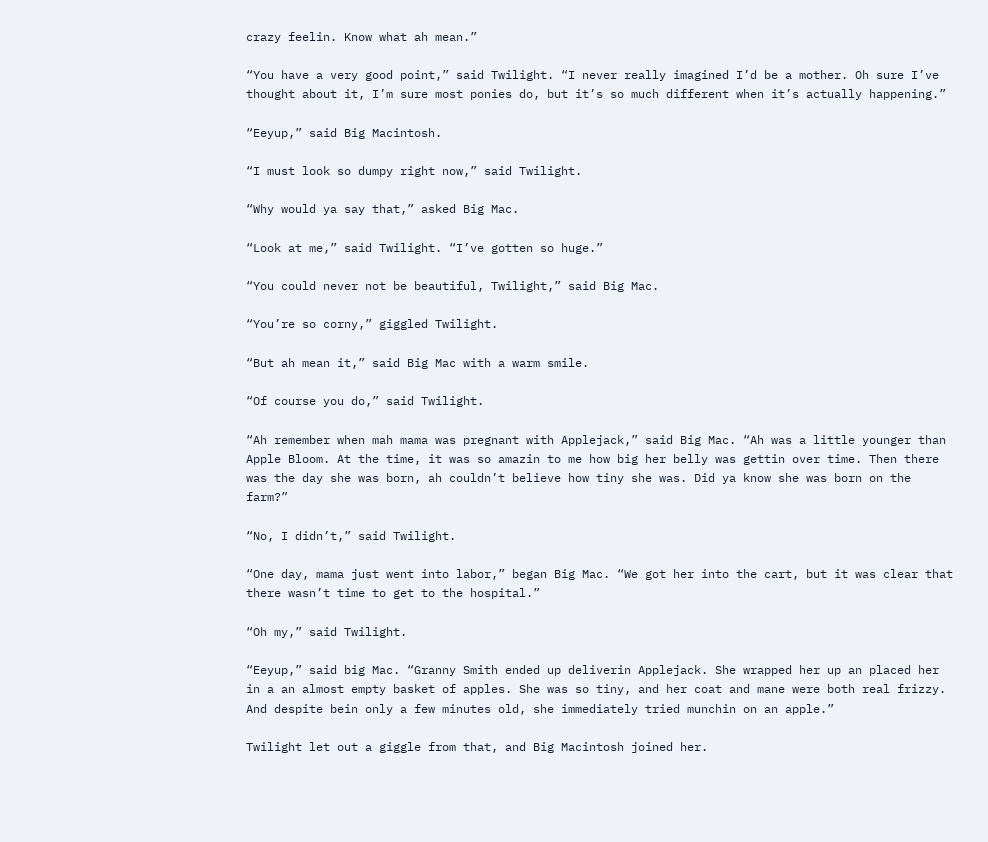crazy feelin. Know what ah mean.”

“You have a very good point,” said Twilight. “I never really imagined I’d be a mother. Oh sure I’ve thought about it, I’m sure most ponies do, but it’s so much different when it’s actually happening.”

“Eeyup,” said Big Macintosh.

“I must look so dumpy right now,” said Twilight.

“Why would ya say that,” asked Big Mac.

“Look at me,” said Twilight. “I’ve gotten so huge.”

“You could never not be beautiful, Twilight,” said Big Mac.

“You’re so corny,” giggled Twilight.

“But ah mean it,” said Big Mac with a warm smile.

“Of course you do,” said Twilight.

“Ah remember when mah mama was pregnant with Applejack,” said Big Mac. “Ah was a little younger than Apple Bloom. At the time, it was so amazin to me how big her belly was gettin over time. Then there was the day she was born, ah couldn’t believe how tiny she was. Did ya know she was born on the farm?”

“No, I didn’t,” said Twilight.

“One day, mama just went into labor,” began Big Mac. “We got her into the cart, but it was clear that there wasn’t time to get to the hospital.”

“Oh my,” said Twilight.

“Eeyup,” said big Mac. “Granny Smith ended up deliverin Applejack. She wrapped her up an placed her in a an almost empty basket of apples. She was so tiny, and her coat and mane were both real frizzy. And despite bein only a few minutes old, she immediately tried munchin on an apple.”

Twilight let out a giggle from that, and Big Macintosh joined her.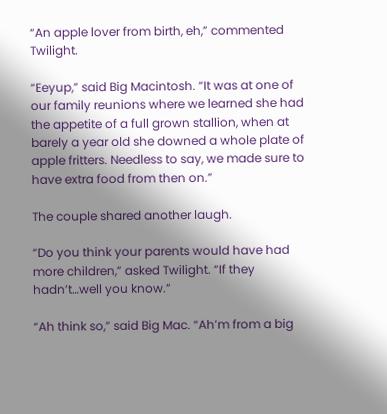“An apple lover from birth, eh,” commented Twilight.

“Eeyup,” said Big Macintosh. “It was at one of our family reunions where we learned she had the appetite of a full grown stallion, when at barely a year old she downed a whole plate of apple fritters. Needless to say, we made sure to have extra food from then on.”

The couple shared another laugh.

“Do you think your parents would have had more children,” asked Twilight. “If they hadn’t…well you know.”

“Ah think so,” said Big Mac. “Ah’m from a big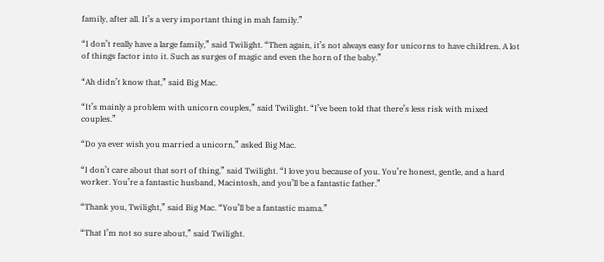family, after all. It’s a very important thing in mah family.”

“I don’t really have a large family,” said Twilight. “Then again, it’s not always easy for unicorns to have children. A lot of things factor into it. Such as surges of magic and even the horn of the baby.”

“Ah didn’t know that,” said Big Mac.

“It’s mainly a problem with unicorn couples,” said Twilight. “I’ve been told that there’s less risk with mixed couples.”

“Do ya ever wish you married a unicorn,” asked Big Mac.

“I don’t care about that sort of thing,” said Twilight. “I love you because of you. You’re honest, gentle, and a hard worker. You’re a fantastic husband, Macintosh, and you’ll be a fantastic father.”

“Thank you, Twilight,” said Big Mac. “You’ll be a fantastic mama.”

“That I’m not so sure about,” said Twilight.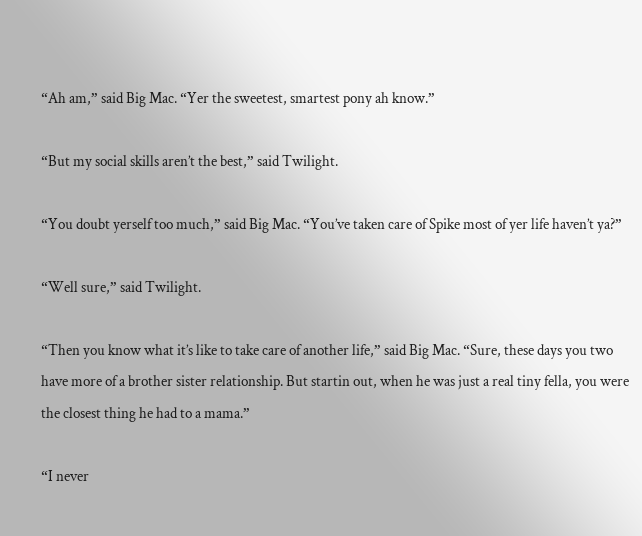“Ah am,” said Big Mac. “Yer the sweetest, smartest pony ah know.”

“But my social skills aren’t the best,” said Twilight.

“You doubt yerself too much,” said Big Mac. “You’ve taken care of Spike most of yer life haven’t ya?”

“Well sure,” said Twilight.

“Then you know what it’s like to take care of another life,” said Big Mac. “Sure, these days you two have more of a brother sister relationship. But startin out, when he was just a real tiny fella, you were the closest thing he had to a mama.”

“I never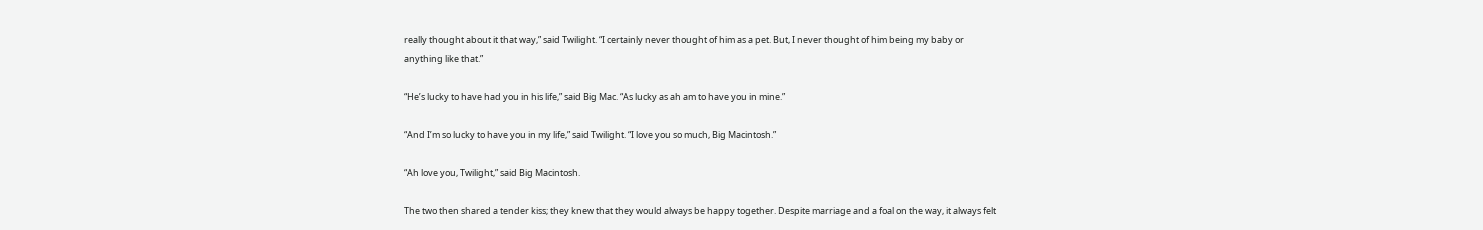really thought about it that way,” said Twilight. “I certainly never thought of him as a pet. But, I never thought of him being my baby or anything like that.”

“He’s lucky to have had you in his life,” said Big Mac. “As lucky as ah am to have you in mine.”

“And I’m so lucky to have you in my life,” said Twilight. “I love you so much, Big Macintosh.”

“Ah love you, Twilight,” said Big Macintosh.

The two then shared a tender kiss; they knew that they would always be happy together. Despite marriage and a foal on the way, it always felt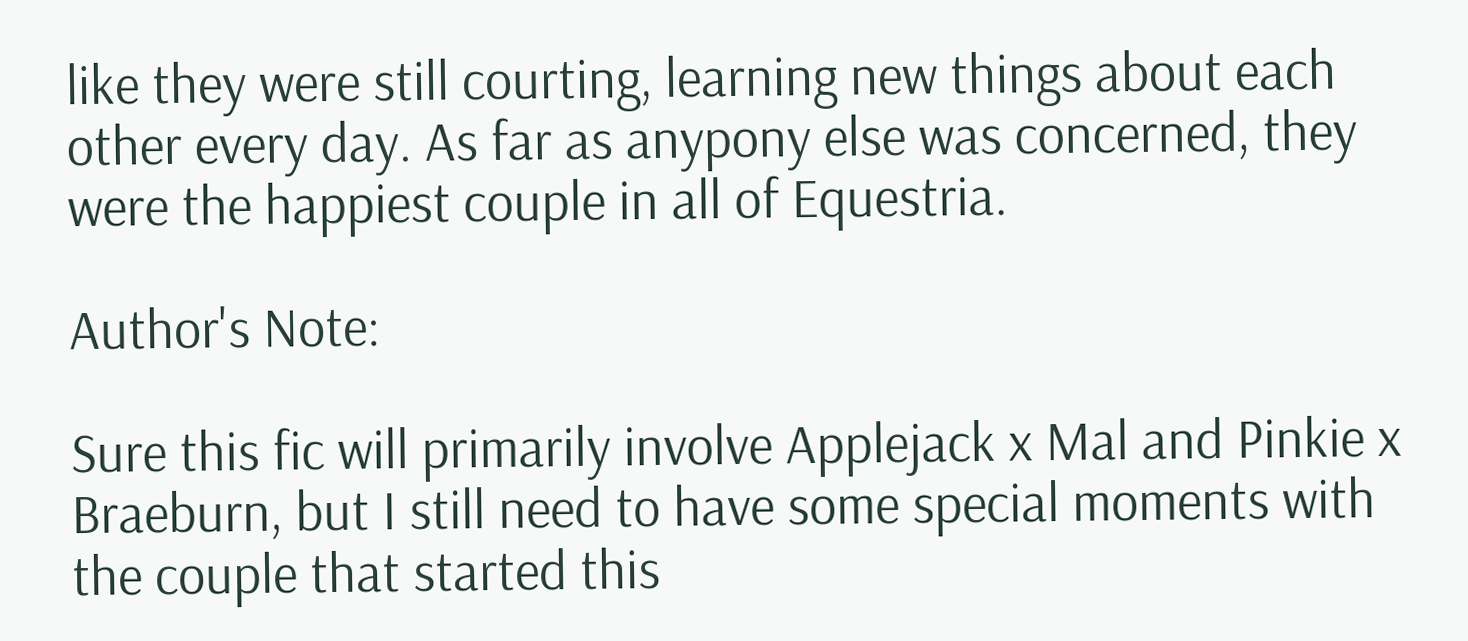like they were still courting, learning new things about each other every day. As far as anypony else was concerned, they were the happiest couple in all of Equestria.

Author's Note:

Sure this fic will primarily involve Applejack x Mal and Pinkie x Braeburn, but I still need to have some special moments with the couple that started this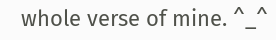whole verse of mine. ^_^